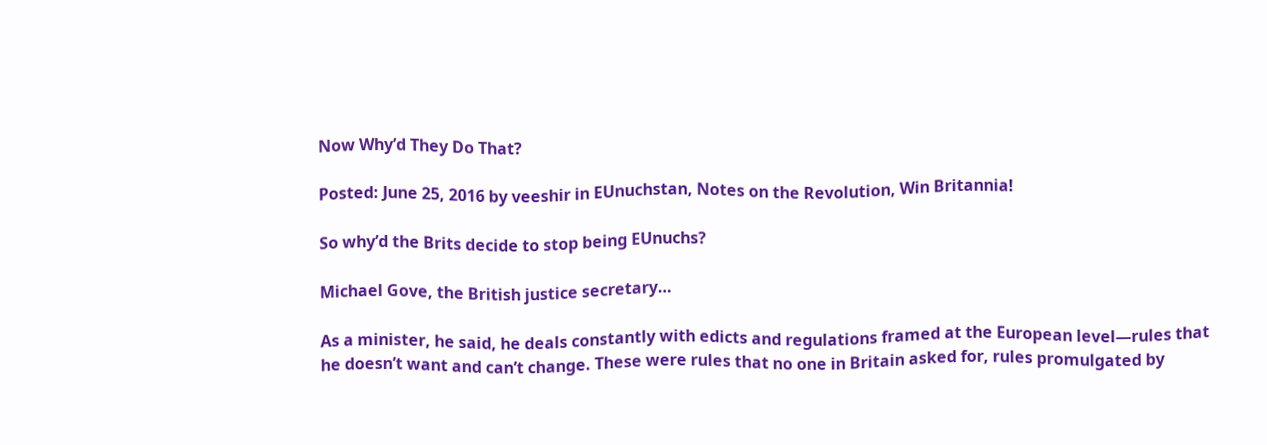Now Why’d They Do That?

Posted: June 25, 2016 by veeshir in EUnuchstan, Notes on the Revolution, Win Britannia!

So why’d the Brits decide to stop being EUnuchs?

Michael Gove, the British justice secretary…

As a minister, he said, he deals constantly with edicts and regulations framed at the European level—rules that he doesn’t want and can’t change. These were rules that no one in Britain asked for, rules promulgated by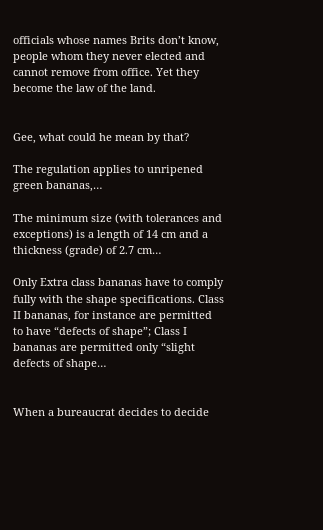officials whose names Brits don’t know, people whom they never elected and cannot remove from office. Yet they become the law of the land.


Gee, what could he mean by that?

The regulation applies to unripened green bananas,…

The minimum size (with tolerances and exceptions) is a length of 14 cm and a thickness (grade) of 2.7 cm…

Only Extra class bananas have to comply fully with the shape specifications. Class II bananas, for instance are permitted to have “defects of shape”; Class I bananas are permitted only “slight defects of shape…


When a bureaucrat decides to decide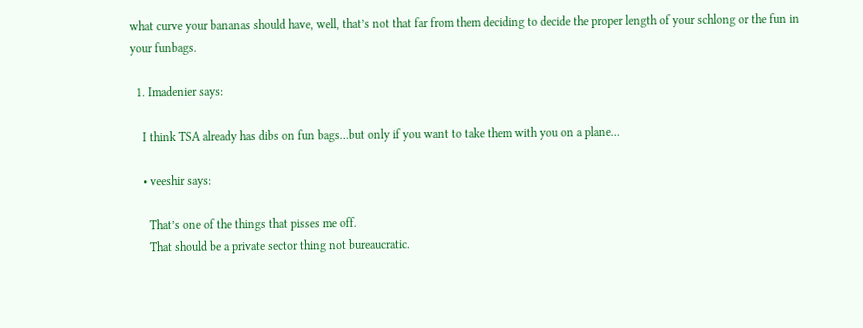what curve your bananas should have, well, that’s not that far from them deciding to decide the proper length of your schlong or the fun in your funbags.

  1. Imadenier says:

    I think TSA already has dibs on fun bags…but only if you want to take them with you on a plane…

    • veeshir says:

      That’s one of the things that pisses me off.
      That should be a private sector thing not bureaucratic.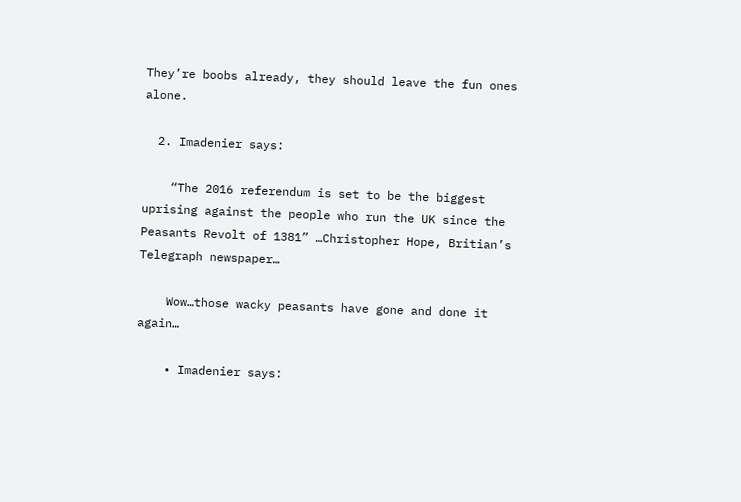They’re boobs already, they should leave the fun ones alone.

  2. Imadenier says:

    “The 2016 referendum is set to be the biggest uprising against the people who run the UK since the Peasants Revolt of 1381” …Christopher Hope, Britian’s Telegraph newspaper…

    Wow…those wacky peasants have gone and done it again…

    • Imadenier says: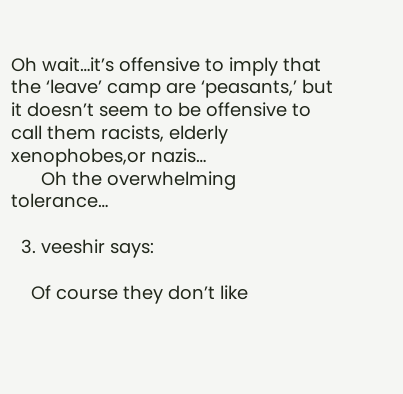Oh wait…it’s offensive to imply that the ‘leave’ camp are ‘peasants,’ but it doesn’t seem to be offensive to call them racists, elderly xenophobes,or nazis…
      Oh the overwhelming tolerance…

  3. veeshir says:

    Of course they don’t like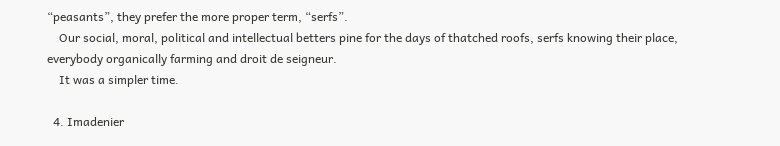“peasants”, they prefer the more proper term, “serfs”.
    Our social, moral, political and intellectual betters pine for the days of thatched roofs, serfs knowing their place, everybody organically farming and droit de seigneur.
    It was a simpler time.

  4. Imadenier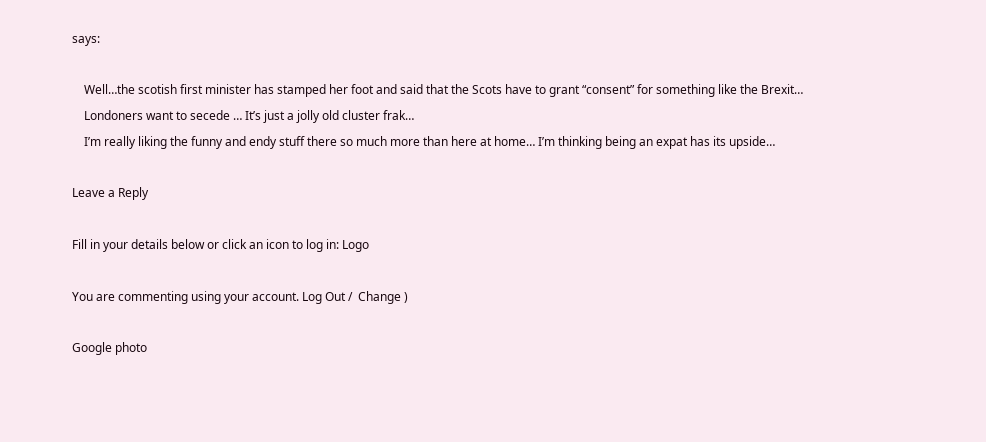says:

    Well…the scotish first minister has stamped her foot and said that the Scots have to grant “consent” for something like the Brexit…
    Londoners want to secede … It’s just a jolly old cluster frak…
    I’m really liking the funny and endy stuff there so much more than here at home… I’m thinking being an expat has its upside…

Leave a Reply

Fill in your details below or click an icon to log in: Logo

You are commenting using your account. Log Out /  Change )

Google photo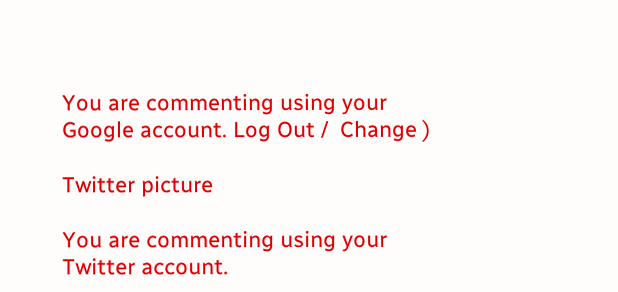You are commenting using your Google account. Log Out /  Change )

Twitter picture

You are commenting using your Twitter account.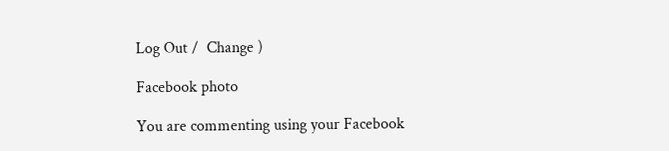Log Out /  Change )

Facebook photo

You are commenting using your Facebook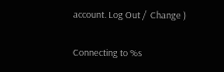account. Log Out /  Change )

Connecting to %s